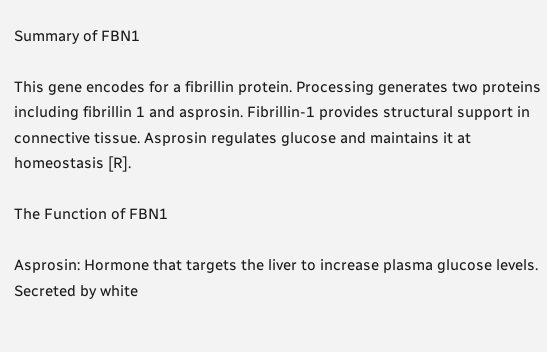Summary of FBN1

This gene encodes for a fibrillin protein. Processing generates two proteins including fibrillin 1 and asprosin. Fibrillin-1 provides structural support in connective tissue. Asprosin regulates glucose and maintains it at homeostasis [R].

The Function of FBN1

Asprosin: Hormone that targets the liver to increase plasma glucose levels. Secreted by white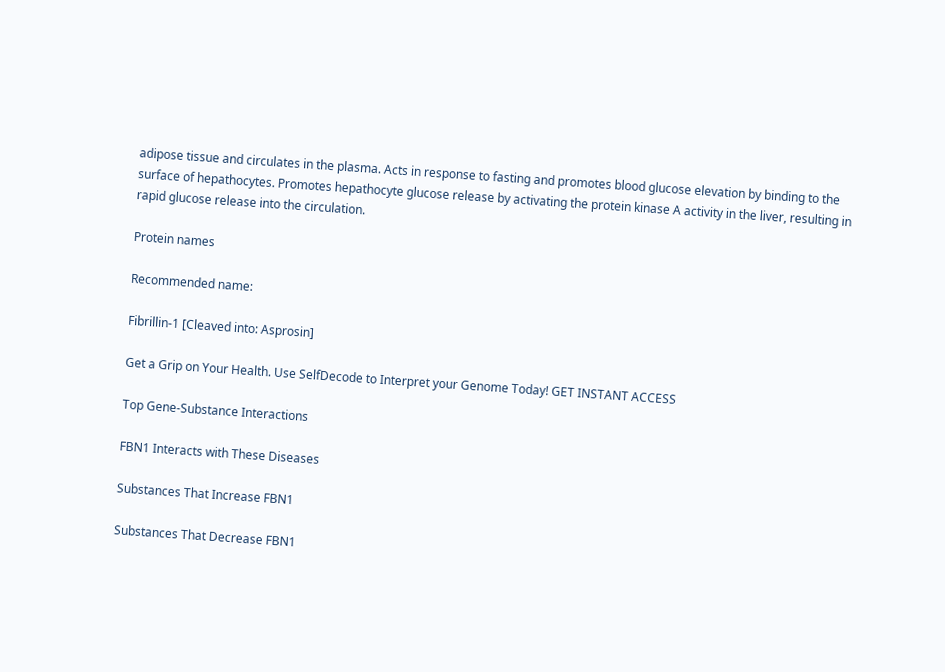adipose tissue and circulates in the plasma. Acts in response to fasting and promotes blood glucose elevation by binding to the surface of hepathocytes. Promotes hepathocyte glucose release by activating the protein kinase A activity in the liver, resulting in rapid glucose release into the circulation.

Protein names

Recommended name:

Fibrillin-1 [Cleaved into: Asprosin]

Get a Grip on Your Health. Use SelfDecode to Interpret your Genome Today! GET INSTANT ACCESS

Top Gene-Substance Interactions

FBN1 Interacts with These Diseases

Substances That Increase FBN1

Substances That Decrease FBN1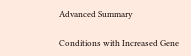Advanced Summary

Conditions with Increased Gene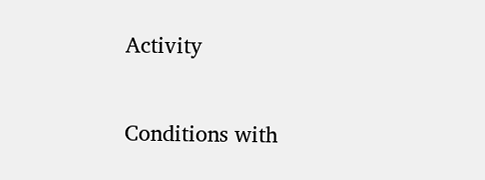Activity

Conditions with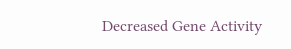Decreased Gene Activity